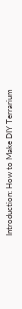Introduction: How to Make DIY Terrarium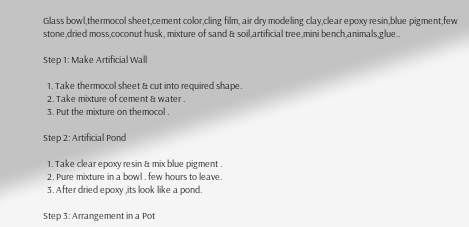Glass bowl,thermocol sheet,cement color,cling film, air dry modeling clay,clear epoxy resin,blue pigment,few stone,dried moss,coconut husk, mixture of sand & soil,artificial tree,mini bench,animals,glue..

Step 1: Make Artificial Wall

  1. Take thermocol sheet & cut into required shape.
  2. Take mixture of cement & water .
  3. Put the mixture on themocol .

Step 2: Artificial Pond

  1. Take clear epoxy resin & mix blue pigment .
  2. Pure mixture in a bowl . few hours to leave.
  3. After dried epoxy ,its look like a pond.

Step 3: Arrangement in a Pot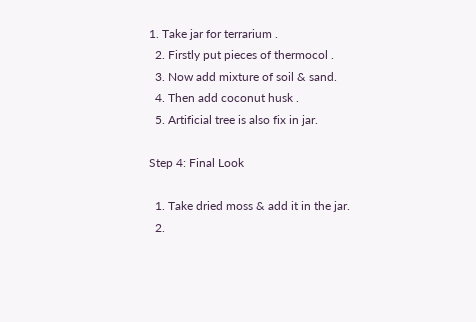1. Take jar for terrarium .
  2. Firstly put pieces of thermocol .
  3. Now add mixture of soil & sand.
  4. Then add coconut husk .
  5. Artificial tree is also fix in jar.

Step 4: Final Look

  1. Take dried moss & add it in the jar.
  2.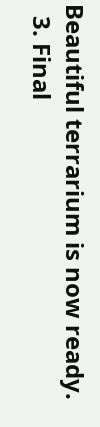Beautiful terrarium is now ready.
  3. Final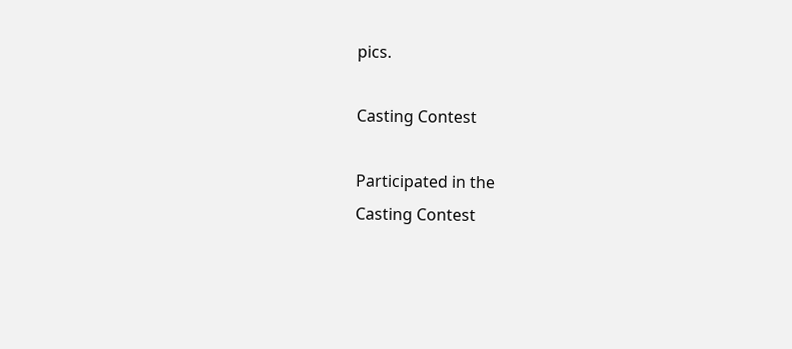pics.

Casting Contest

Participated in the
Casting Contest